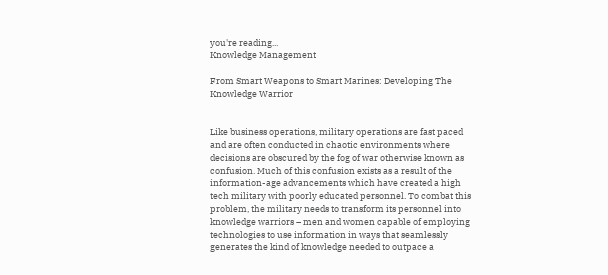you're reading...
Knowledge Management

From Smart Weapons to Smart Marines: Developing The Knowledge Warrior


Like business operations, military operations are fast paced and are often conducted in chaotic environments where decisions are obscured by the fog of war otherwise known as confusion. Much of this confusion exists as a result of the information-age advancements which have created a high tech military with poorly educated personnel. To combat this problem, the military needs to transform its personnel into knowledge warriors – men and women capable of employing technologies to use information in ways that seamlessly generates the kind of knowledge needed to outpace a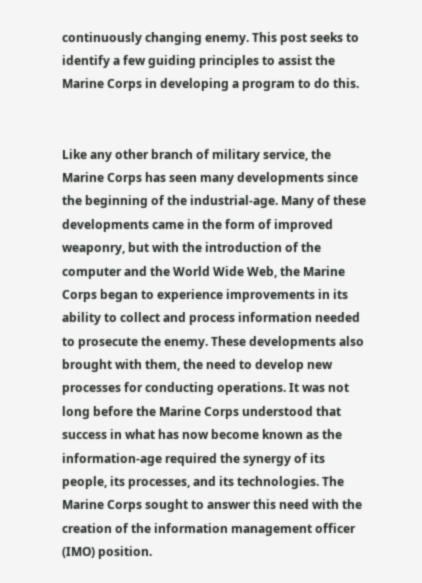continuously changing enemy. This post seeks to identify a few guiding principles to assist the Marine Corps in developing a program to do this.


Like any other branch of military service, the Marine Corps has seen many developments since the beginning of the industrial-age. Many of these developments came in the form of improved weaponry, but with the introduction of the computer and the World Wide Web, the Marine Corps began to experience improvements in its ability to collect and process information needed to prosecute the enemy. These developments also brought with them, the need to develop new processes for conducting operations. It was not long before the Marine Corps understood that success in what has now become known as the information-age required the synergy of its people, its processes, and its technologies. The Marine Corps sought to answer this need with the creation of the information management officer (IMO) position.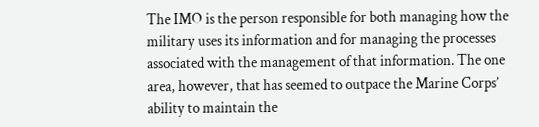The IMO is the person responsible for both managing how the military uses its information and for managing the processes associated with the management of that information. The one area, however, that has seemed to outpace the Marine Corps’ ability to maintain the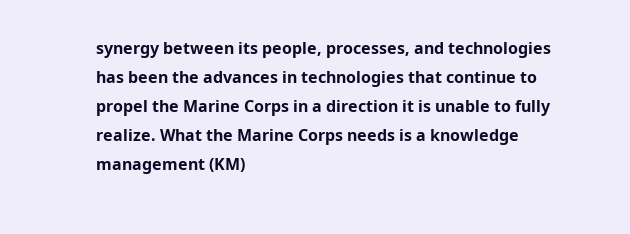synergy between its people, processes, and technologies has been the advances in technologies that continue to propel the Marine Corps in a direction it is unable to fully realize. What the Marine Corps needs is a knowledge management (KM)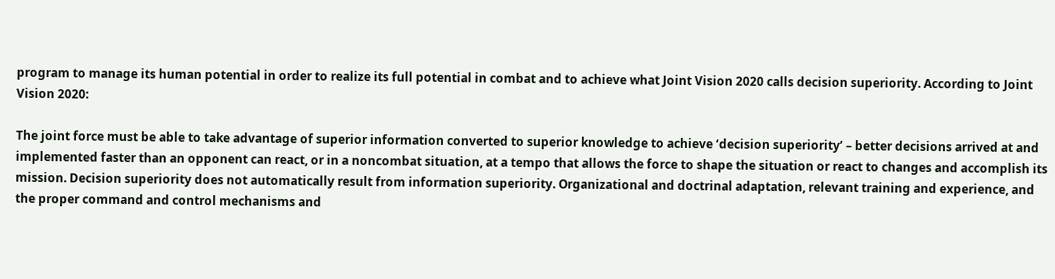program to manage its human potential in order to realize its full potential in combat and to achieve what Joint Vision 2020 calls decision superiority. According to Joint Vision 2020:

The joint force must be able to take advantage of superior information converted to superior knowledge to achieve ‘decision superiority’ – better decisions arrived at and implemented faster than an opponent can react, or in a noncombat situation, at a tempo that allows the force to shape the situation or react to changes and accomplish its mission. Decision superiority does not automatically result from information superiority. Organizational and doctrinal adaptation, relevant training and experience, and the proper command and control mechanisms and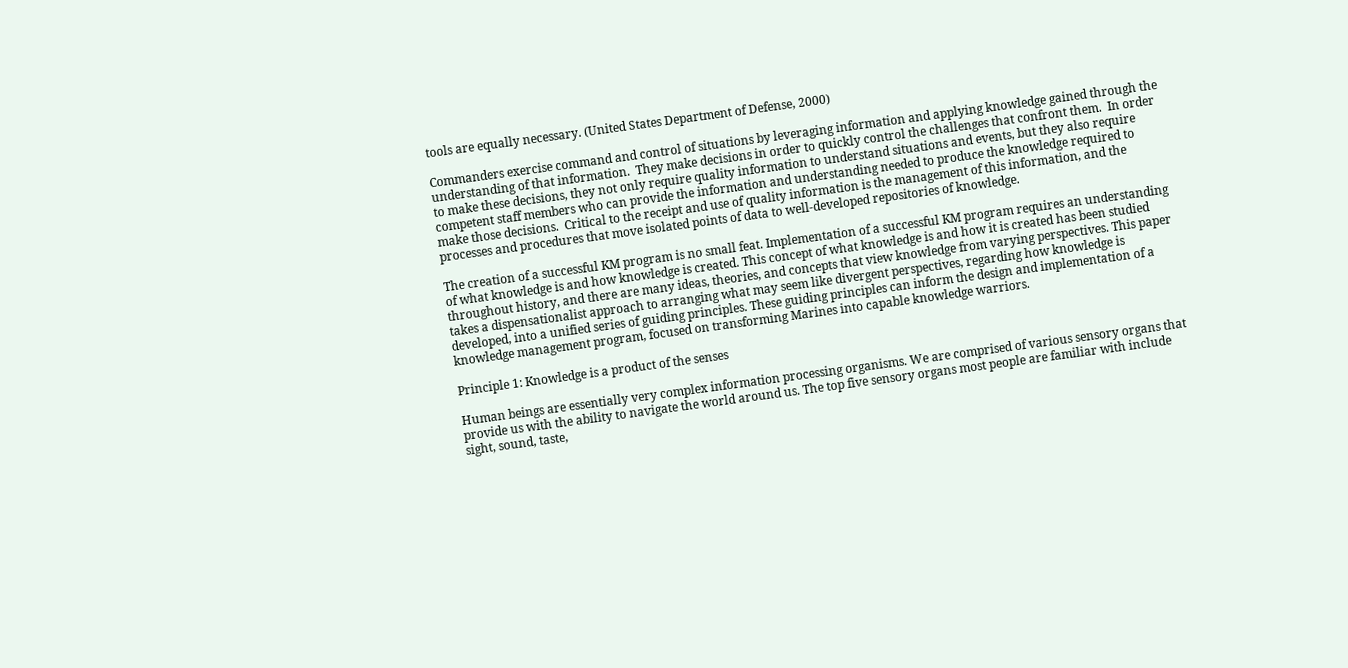tools are equally necessary. (United States Department of Defense, 2000)

Commanders exercise command and control of situations by leveraging information and applying knowledge gained through the understanding of that information.  They make decisions in order to quickly control the challenges that confront them.  In order to make these decisions, they not only require quality information to understand situations and events, but they also require competent staff members who can provide the information and understanding needed to produce the knowledge required to make those decisions.  Critical to the receipt and use of quality information is the management of this information, and the processes and procedures that move isolated points of data to well-developed repositories of knowledge.

The creation of a successful KM program is no small feat. Implementation of a successful KM program requires an understanding of what knowledge is and how knowledge is created. This concept of what knowledge is and how it is created has been studied throughout history, and there are many ideas, theories, and concepts that view knowledge from varying perspectives. This paper takes a dispensationalist approach to arranging what may seem like divergent perspectives, regarding how knowledge is developed, into a unified series of guiding principles. These guiding principles can inform the design and implementation of a knowledge management program, focused on transforming Marines into capable knowledge warriors.

Principle 1: Knowledge is a product of the senses

Human beings are essentially very complex information processing organisms. We are comprised of various sensory organs that provide us with the ability to navigate the world around us. The top five sensory organs most people are familiar with include sight, sound, taste,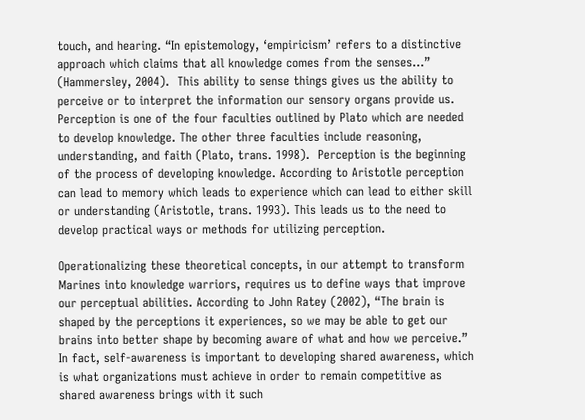touch, and hearing. “In epistemology, ‘empiricism’ refers to a distinctive approach which claims that all knowledge comes from the senses…” (Hammersley, 2004).  This ability to sense things gives us the ability to perceive or to interpret the information our sensory organs provide us. Perception is one of the four faculties outlined by Plato which are needed to develop knowledge. The other three faculties include reasoning, understanding, and faith (Plato, trans. 1998).  Perception is the beginning of the process of developing knowledge. According to Aristotle perception can lead to memory which leads to experience which can lead to either skill or understanding (Aristotle, trans. 1993). This leads us to the need to develop practical ways or methods for utilizing perception.

Operationalizing these theoretical concepts, in our attempt to transform Marines into knowledge warriors, requires us to define ways that improve our perceptual abilities. According to John Ratey (2002), “The brain is shaped by the perceptions it experiences, so we may be able to get our brains into better shape by becoming aware of what and how we perceive.”  In fact, self-awareness is important to developing shared awareness, which is what organizations must achieve in order to remain competitive as shared awareness brings with it such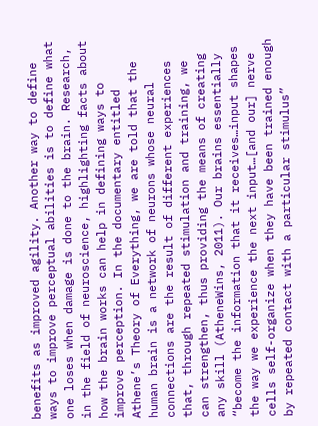benefits as improved agility. Another way to define ways to improve perceptual abilities is to define what one loses when damage is done to the brain. Research, in the field of neuroscience, highlighting facts about how the brain works can help in defining ways to improve perception. In the documentary entitled Athene’s Theory of Everything, we are told that the human brain is a network of neurons whose neural connections are the result of different experiences that, through repeated stimulation and training, we can strengthen, thus providing the means of creating any skill (AtheneWins, 2011). Our brains essentially “become the information that it receives…input shapes the way we experience the next input…[and our] nerve cells self-organize when they have been trained enough by repeated contact with a particular stimulus”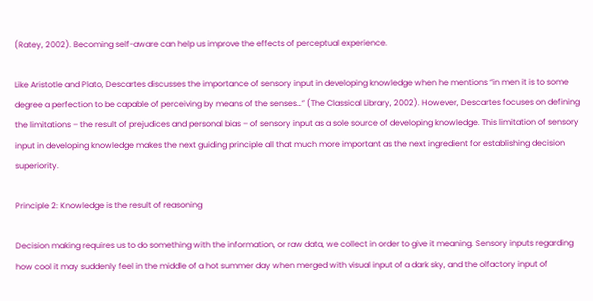(Ratey, 2002). Becoming self-aware can help us improve the effects of perceptual experience.

Like Aristotle and Plato, Descartes discusses the importance of sensory input in developing knowledge when he mentions “in men it is to some degree a perfection to be capable of perceiving by means of the senses…” (The Classical Library, 2002). However, Descartes focuses on defining the limitations – the result of prejudices and personal bias – of sensory input as a sole source of developing knowledge. This limitation of sensory input in developing knowledge makes the next guiding principle all that much more important as the next ingredient for establishing decision superiority.

Principle 2: Knowledge is the result of reasoning

Decision making requires us to do something with the information, or raw data, we collect in order to give it meaning. Sensory inputs regarding how cool it may suddenly feel in the middle of a hot summer day when merged with visual input of a dark sky, and the olfactory input of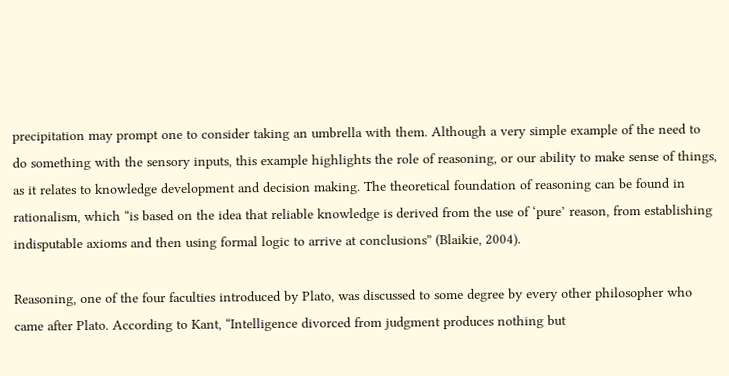precipitation may prompt one to consider taking an umbrella with them. Although a very simple example of the need to do something with the sensory inputs, this example highlights the role of reasoning, or our ability to make sense of things,  as it relates to knowledge development and decision making. The theoretical foundation of reasoning can be found in rationalism, which “is based on the idea that reliable knowledge is derived from the use of ‘pure’ reason, from establishing indisputable axioms and then using formal logic to arrive at conclusions” (Blaikie, 2004).

Reasoning, one of the four faculties introduced by Plato, was discussed to some degree by every other philosopher who came after Plato. According to Kant, “Intelligence divorced from judgment produces nothing but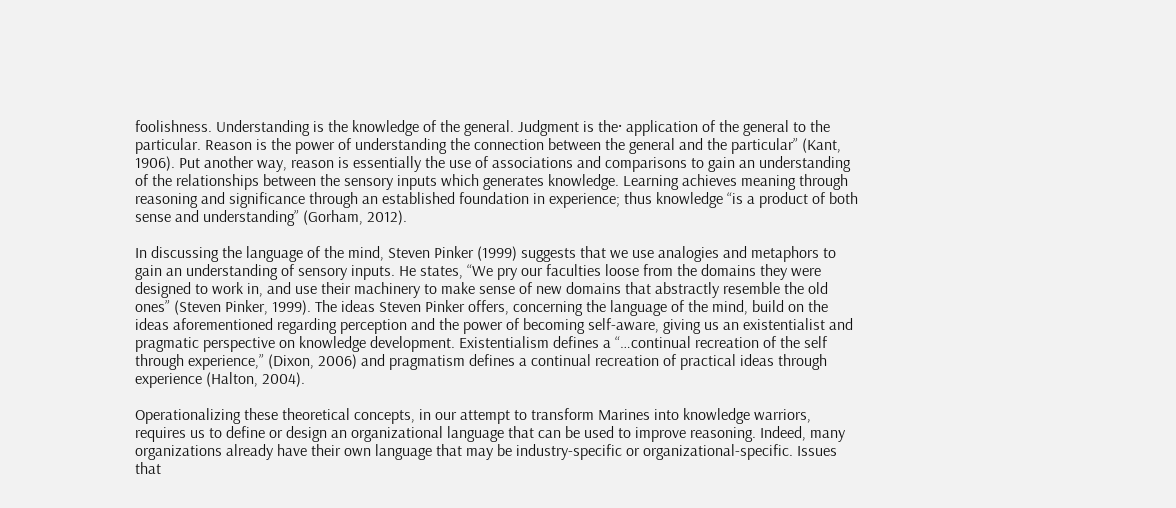foolishness. Understanding is the knowledge of the general. Judgment is the· application of the general to the particular. Reason is the power of understanding the connection between the general and the particular” (Kant, 1906). Put another way, reason is essentially the use of associations and comparisons to gain an understanding of the relationships between the sensory inputs which generates knowledge. Learning achieves meaning through reasoning and significance through an established foundation in experience; thus knowledge “is a product of both sense and understanding” (Gorham, 2012).

In discussing the language of the mind, Steven Pinker (1999) suggests that we use analogies and metaphors to gain an understanding of sensory inputs. He states, “We pry our faculties loose from the domains they were designed to work in, and use their machinery to make sense of new domains that abstractly resemble the old ones” (Steven Pinker, 1999). The ideas Steven Pinker offers, concerning the language of the mind, build on the ideas aforementioned regarding perception and the power of becoming self-aware, giving us an existentialist and pragmatic perspective on knowledge development. Existentialism defines a “…continual recreation of the self through experience,” (Dixon, 2006) and pragmatism defines a continual recreation of practical ideas through experience (Halton, 2004).

Operationalizing these theoretical concepts, in our attempt to transform Marines into knowledge warriors, requires us to define or design an organizational language that can be used to improve reasoning. Indeed, many organizations already have their own language that may be industry-specific or organizational-specific. Issues that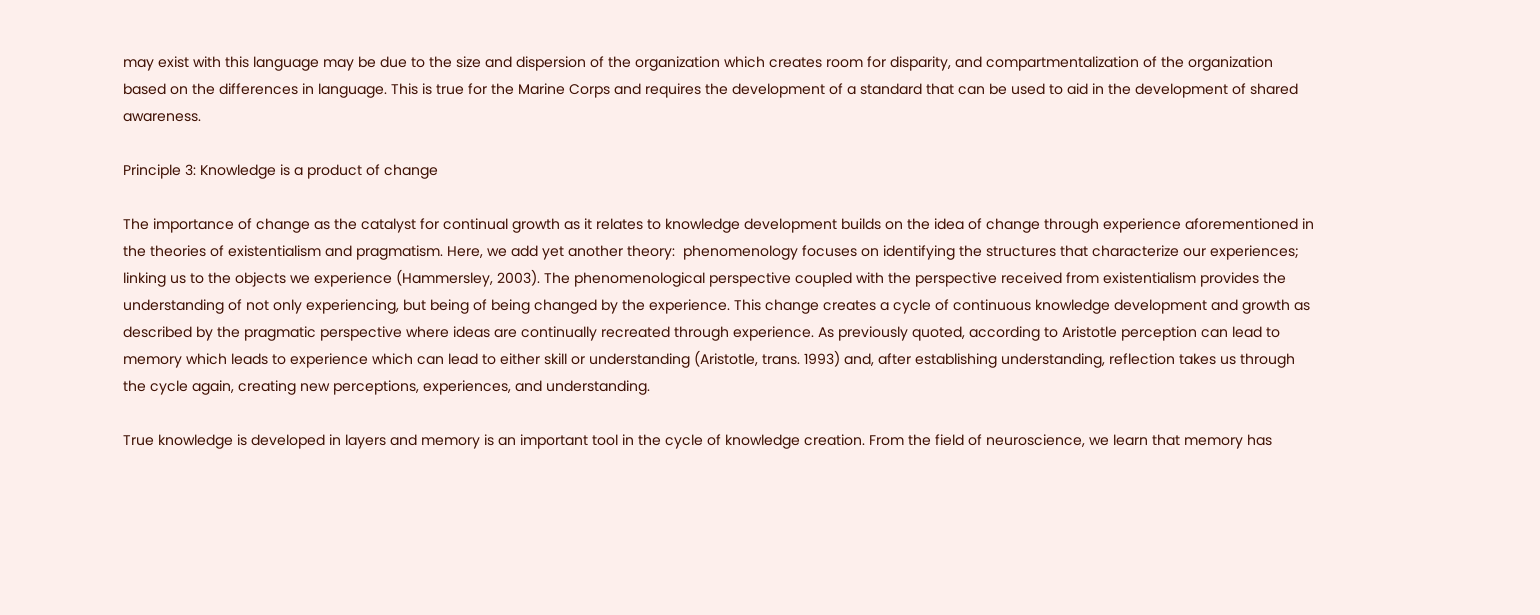may exist with this language may be due to the size and dispersion of the organization which creates room for disparity, and compartmentalization of the organization based on the differences in language. This is true for the Marine Corps and requires the development of a standard that can be used to aid in the development of shared awareness.

Principle 3: Knowledge is a product of change

The importance of change as the catalyst for continual growth as it relates to knowledge development builds on the idea of change through experience aforementioned in the theories of existentialism and pragmatism. Here, we add yet another theory:  phenomenology focuses on identifying the structures that characterize our experiences; linking us to the objects we experience (Hammersley, 2003). The phenomenological perspective coupled with the perspective received from existentialism provides the understanding of not only experiencing, but being of being changed by the experience. This change creates a cycle of continuous knowledge development and growth as described by the pragmatic perspective where ideas are continually recreated through experience. As previously quoted, according to Aristotle perception can lead to memory which leads to experience which can lead to either skill or understanding (Aristotle, trans. 1993) and, after establishing understanding, reflection takes us through the cycle again, creating new perceptions, experiences, and understanding.

True knowledge is developed in layers and memory is an important tool in the cycle of knowledge creation. From the field of neuroscience, we learn that memory has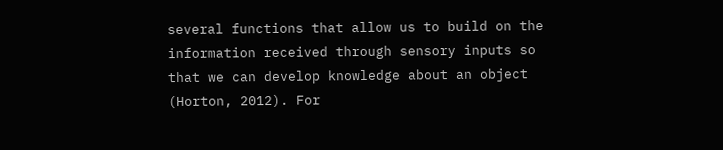several functions that allow us to build on the information received through sensory inputs so that we can develop knowledge about an object (Horton, 2012). For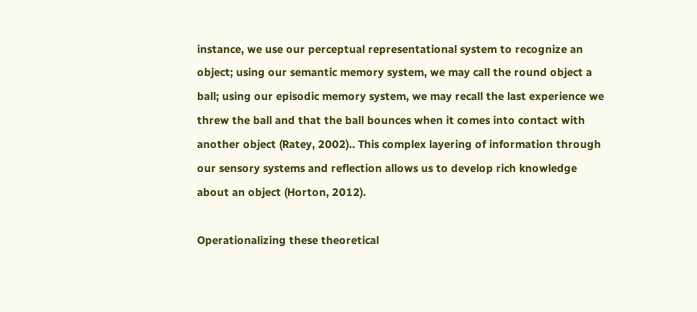instance, we use our perceptual representational system to recognize an object; using our semantic memory system, we may call the round object a ball; using our episodic memory system, we may recall the last experience we threw the ball and that the ball bounces when it comes into contact with another object (Ratey, 2002).. This complex layering of information through our sensory systems and reflection allows us to develop rich knowledge about an object (Horton, 2012).

Operationalizing these theoretical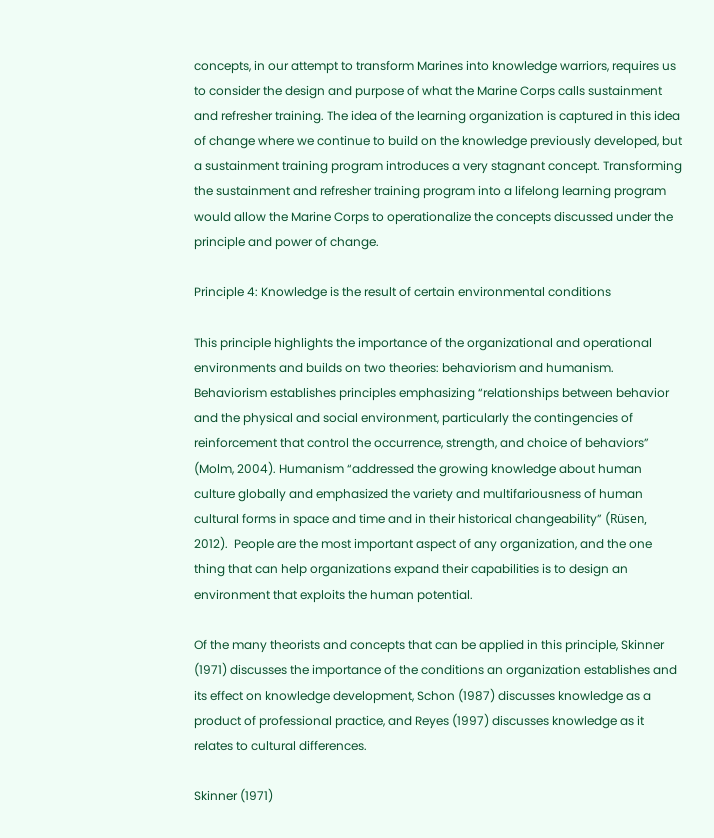concepts, in our attempt to transform Marines into knowledge warriors, requires us to consider the design and purpose of what the Marine Corps calls sustainment and refresher training. The idea of the learning organization is captured in this idea of change where we continue to build on the knowledge previously developed, but a sustainment training program introduces a very stagnant concept. Transforming the sustainment and refresher training program into a lifelong learning program would allow the Marine Corps to operationalize the concepts discussed under the principle and power of change.

Principle 4: Knowledge is the result of certain environmental conditions

This principle highlights the importance of the organizational and operational environments and builds on two theories: behaviorism and humanism. Behaviorism establishes principles emphasizing “relationships between behavior and the physical and social environment, particularly the contingencies of reinforcement that control the occurrence, strength, and choice of behaviors” (Molm, 2004). Humanism “addressed the growing knowledge about human culture globally and emphasized the variety and multifariousness of human cultural forms in space and time and in their historical changeability” (Rüsen, 2012).  People are the most important aspect of any organization, and the one thing that can help organizations expand their capabilities is to design an environment that exploits the human potential.

Of the many theorists and concepts that can be applied in this principle, Skinner (1971) discusses the importance of the conditions an organization establishes and its effect on knowledge development, Schon (1987) discusses knowledge as a product of professional practice, and Reyes (1997) discusses knowledge as it relates to cultural differences.

Skinner (1971)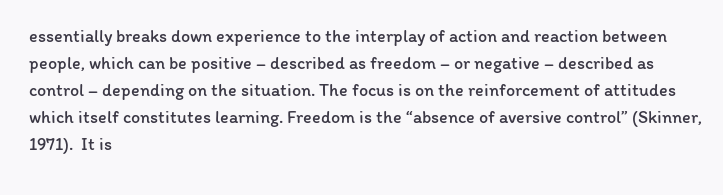essentially breaks down experience to the interplay of action and reaction between people, which can be positive – described as freedom – or negative – described as control – depending on the situation. The focus is on the reinforcement of attitudes which itself constitutes learning. Freedom is the “absence of aversive control” (Skinner, 1971).  It is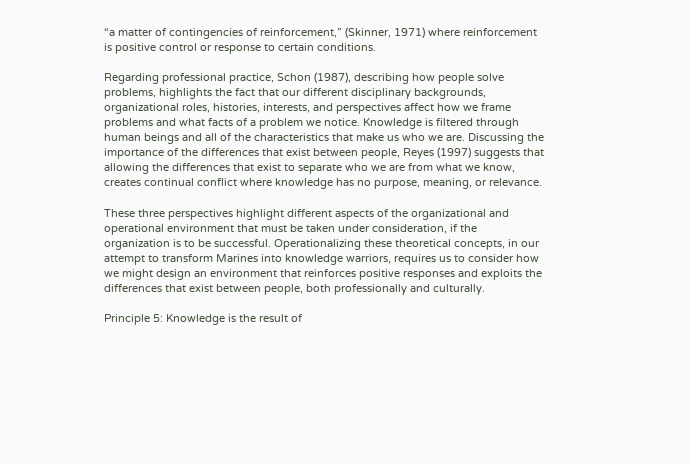“a matter of contingencies of reinforcement,” (Skinner, 1971) where reinforcement is positive control or response to certain conditions.

Regarding professional practice, Schon (1987), describing how people solve problems, highlights the fact that our different disciplinary backgrounds, organizational roles, histories, interests, and perspectives affect how we frame problems and what facts of a problem we notice. Knowledge is filtered through human beings and all of the characteristics that make us who we are. Discussing the importance of the differences that exist between people, Reyes (1997) suggests that allowing the differences that exist to separate who we are from what we know, creates continual conflict where knowledge has no purpose, meaning, or relevance.

These three perspectives highlight different aspects of the organizational and operational environment that must be taken under consideration, if the organization is to be successful. Operationalizing these theoretical concepts, in our attempt to transform Marines into knowledge warriors, requires us to consider how we might design an environment that reinforces positive responses and exploits the differences that exist between people, both professionally and culturally.

Principle 5: Knowledge is the result of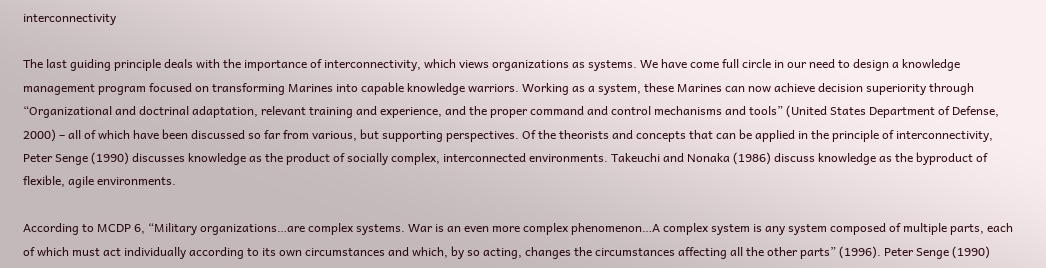interconnectivity

The last guiding principle deals with the importance of interconnectivity, which views organizations as systems. We have come full circle in our need to design a knowledge management program focused on transforming Marines into capable knowledge warriors. Working as a system, these Marines can now achieve decision superiority through “Organizational and doctrinal adaptation, relevant training and experience, and the proper command and control mechanisms and tools” (United States Department of Defense, 2000) – all of which have been discussed so far from various, but supporting perspectives. Of the theorists and concepts that can be applied in the principle of interconnectivity, Peter Senge (1990) discusses knowledge as the product of socially complex, interconnected environments. Takeuchi and Nonaka (1986) discuss knowledge as the byproduct of flexible, agile environments.

According to MCDP 6, “Military organizations…are complex systems. War is an even more complex phenomenon…A complex system is any system composed of multiple parts, each of which must act individually according to its own circumstances and which, by so acting, changes the circumstances affecting all the other parts” (1996). Peter Senge (1990)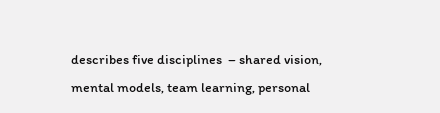describes five disciplines  – shared vision, mental models, team learning, personal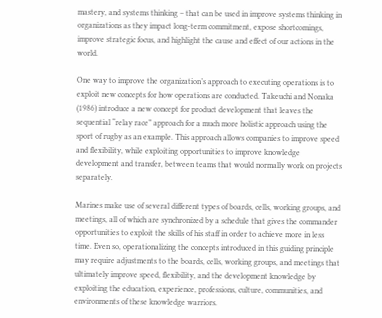mastery, and systems thinking – that can be used in improve systems thinking in organizations as they impact long-term commitment, expose shortcomings, improve strategic focus, and highlight the cause and effect of our actions in the world.

One way to improve the organization’s approach to executing operations is to exploit new concepts for how operations are conducted. Takeuchi and Nonaka (1986) introduce a new concept for product development that leaves the sequential “relay race” approach for a much more holistic approach using the sport of rugby as an example. This approach allows companies to improve speed and flexibility, while exploiting opportunities to improve knowledge development and transfer, between teams that would normally work on projects separately.

Marines make use of several different types of boards, cells, working groups, and meetings, all of which are synchronized by a schedule that gives the commander opportunities to exploit the skills of his staff in order to achieve more in less time. Even so, operationalizing the concepts introduced in this guiding principle may require adjustments to the boards, cells, working groups, and meetings that ultimately improve speed, flexibility, and the development knowledge by exploiting the education, experience, professions, culture, communities, and environments of these knowledge warriors.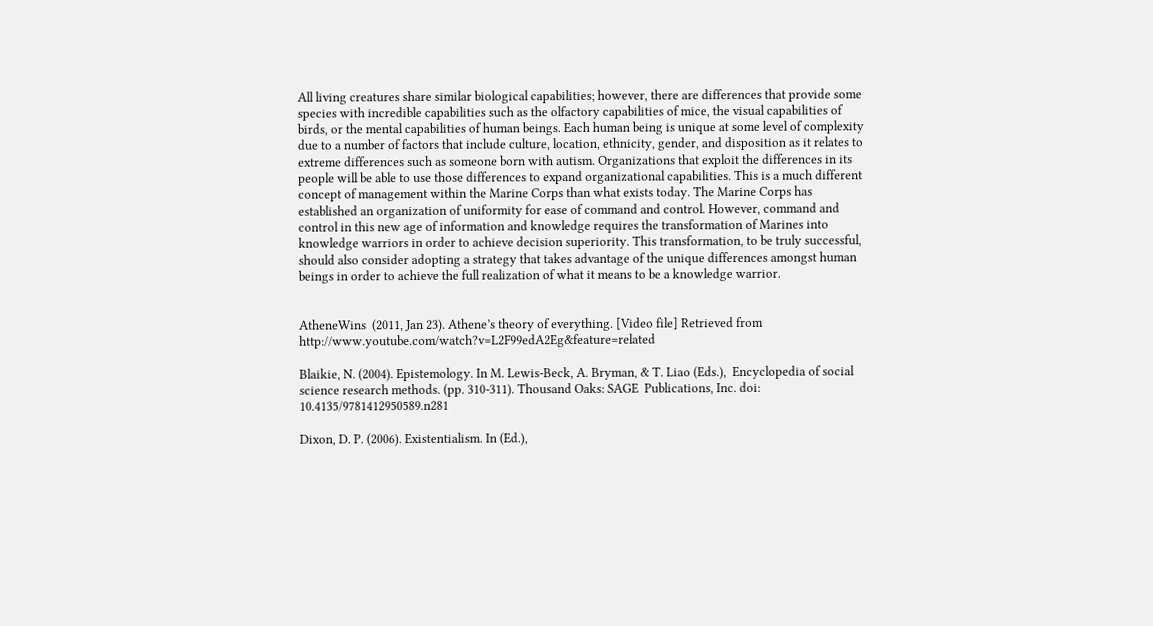All living creatures share similar biological capabilities; however, there are differences that provide some species with incredible capabilities such as the olfactory capabilities of mice, the visual capabilities of birds, or the mental capabilities of human beings. Each human being is unique at some level of complexity due to a number of factors that include culture, location, ethnicity, gender, and disposition as it relates to extreme differences such as someone born with autism. Organizations that exploit the differences in its people will be able to use those differences to expand organizational capabilities. This is a much different concept of management within the Marine Corps than what exists today. The Marine Corps has established an organization of uniformity for ease of command and control. However, command and control in this new age of information and knowledge requires the transformation of Marines into knowledge warriors in order to achieve decision superiority. This transformation, to be truly successful, should also consider adopting a strategy that takes advantage of the unique differences amongst human beings in order to achieve the full realization of what it means to be a knowledge warrior.


AtheneWins  (2011, Jan 23). Athene’s theory of everything. [Video file] Retrieved from http://www.youtube.com/watch?v=L2F99edA2Eg&feature=related

Blaikie, N. (2004). Epistemology. In M. Lewis-Beck, A. Bryman, & T. Liao (Eds.),  Encyclopedia of social science research methods. (pp. 310-311). Thousand Oaks: SAGE  Publications, Inc. doi: 10.4135/9781412950589.n281

Dixon, D. P. (2006). Existentialism. In (Ed.),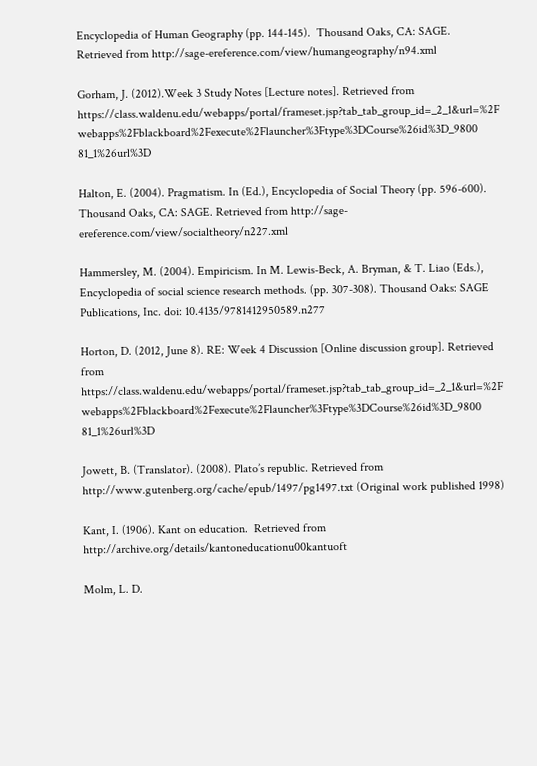Encyclopedia of Human Geography (pp. 144-145).  Thousand Oaks, CA: SAGE. Retrieved from http://sage-ereference.com/view/humangeography/n94.xml

Gorham, J. (2012).Week 3 Study Notes [Lecture notes]. Retrieved from https://class.waldenu.edu/webapps/portal/frameset.jsp?tab_tab_group_id=_2_1&url=%2F    webapps%2Fblackboard%2Fexecute%2Flauncher%3Ftype%3DCourse%26id%3D_9800    81_1%26url%3D

Halton, E. (2004). Pragmatism. In (Ed.), Encyclopedia of Social Theory (pp. 596-600). Thousand Oaks, CA: SAGE. Retrieved from http://sage-ereference.com/view/socialtheory/n227.xml

Hammersley, M. (2004). Empiricism. In M. Lewis-Beck, A. Bryman, & T. Liao (Eds.), Encyclopedia of social science research methods. (pp. 307-308). Thousand Oaks: SAGE Publications, Inc. doi: 10.4135/9781412950589.n277

Horton, D. (2012, June 8). RE: Week 4 Discussion [Online discussion group]. Retrieved from https://class.waldenu.edu/webapps/portal/frameset.jsp?tab_tab_group_id=_2_1&url=%2F    webapps%2Fblackboard%2Fexecute%2Flauncher%3Ftype%3DCourse%26id%3D_9800    81_1%26url%3D

Jowett, B. (Translator). (2008). Plato’s republic. Retrieved from http://www.gutenberg.org/cache/epub/1497/pg1497.txt (Original work published 1998)

Kant, I. (1906). Kant on education.  Retrieved from http://archive.org/details/kantoneducationu00kantuoft

Molm, L. D.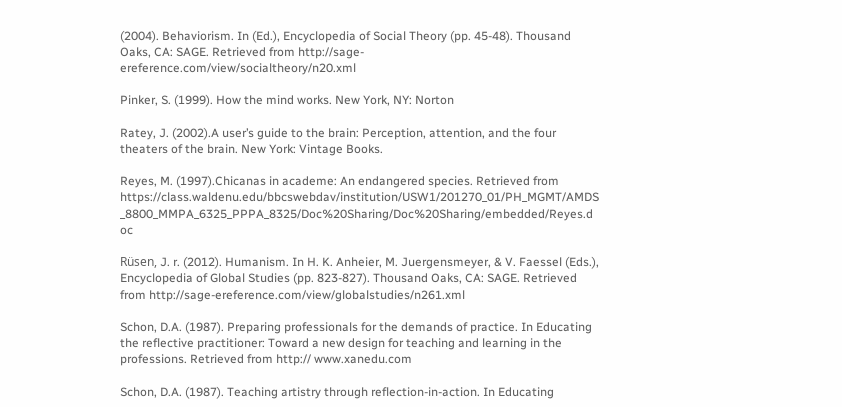(2004). Behaviorism. In (Ed.), Encyclopedia of Social Theory (pp. 45-48). Thousand Oaks, CA: SAGE. Retrieved from http://sage-ereference.com/view/socialtheory/n20.xml

Pinker, S. (1999). How the mind works. New York, NY: Norton

Ratey, J. (2002).A user’s guide to the brain: Perception, attention, and the four theaters of the brain. New York: Vintage Books.

Reyes, M. (1997).Chicanas in academe: An endangered species. Retrieved from https://class.waldenu.edu/bbcswebdav/institution/USW1/201270_01/PH_MGMT/AMDS    _8800_MMPA_6325_PPPA_8325/Doc%20Sharing/Doc%20Sharing/embedded/Reyes.d    oc

Rüsen, J. r. (2012). Humanism. In H. K. Anheier, M. Juergensmeyer, & V. Faessel (Eds.), Encyclopedia of Global Studies (pp. 823-827). Thousand Oaks, CA: SAGE. Retrieved from http://sage-ereference.com/view/globalstudies/n261.xml

Schon, D.A. (1987). Preparing professionals for the demands of practice. In Educating the reflective practitioner: Toward a new design for teaching and learning in the professions. Retrieved from http:// www.xanedu.com

Schon, D.A. (1987). Teaching artistry through reflection-in-action. In Educating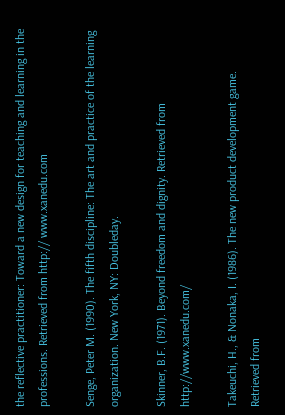the reflective practitioner: Toward a new design for teaching and learning in the professions. Retrieved from http:// www.xanedu.com

Senge, Peter M. (1990). The fifth discipline: The art and practice of the learning organization. New York, NY: Doubleday.

Skinner, B.F. (1971). Beyond freedom and dignity. Retrieved from http://www.xanedu.com/

Takeuchi, H., & Nonaka, I. (1986). The new product development game. Retrieved from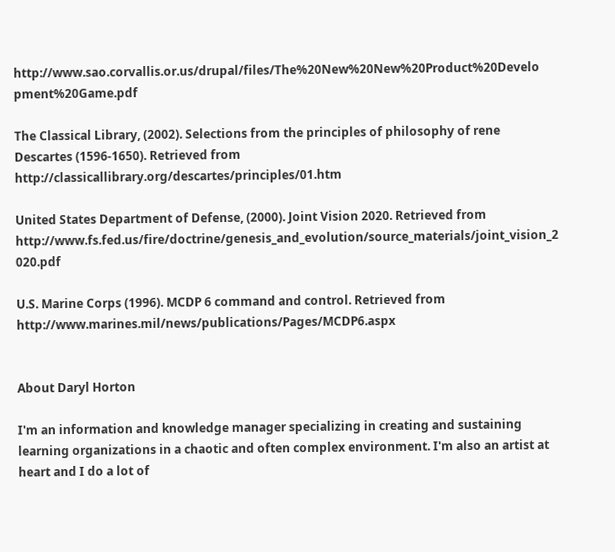http://www.sao.corvallis.or.us/drupal/files/The%20New%20New%20Product%20Develo    pment%20Game.pdf

The Classical Library, (2002). Selections from the principles of philosophy of rene Descartes (1596-1650). Retrieved from http://classicallibrary.org/descartes/principles/01.htm

United States Department of Defense, (2000). Joint Vision 2020. Retrieved from http://www.fs.fed.us/fire/doctrine/genesis_and_evolution/source_materials/joint_vision_2    020.pdf

U.S. Marine Corps (1996). MCDP 6 command and control. Retrieved from http://www.marines.mil/news/publications/Pages/MCDP6.aspx


About Daryl Horton

I'm an information and knowledge manager specializing in creating and sustaining learning organizations in a chaotic and often complex environment. I'm also an artist at heart and I do a lot of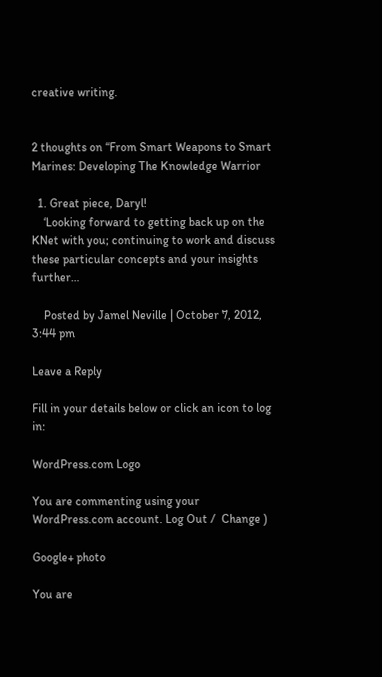creative writing.


2 thoughts on “From Smart Weapons to Smart Marines: Developing The Knowledge Warrior

  1. Great piece, Daryl!
    ‘Looking forward to getting back up on the KNet with you; continuing to work and discuss these particular concepts and your insights further…

    Posted by Jamel Neville | October 7, 2012, 3:44 pm

Leave a Reply

Fill in your details below or click an icon to log in:

WordPress.com Logo

You are commenting using your WordPress.com account. Log Out /  Change )

Google+ photo

You are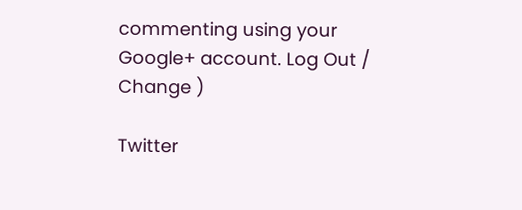commenting using your Google+ account. Log Out /  Change )

Twitter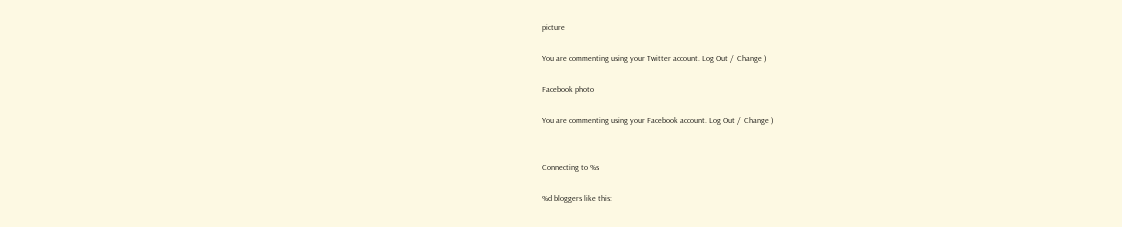picture

You are commenting using your Twitter account. Log Out /  Change )

Facebook photo

You are commenting using your Facebook account. Log Out /  Change )


Connecting to %s

%d bloggers like this: